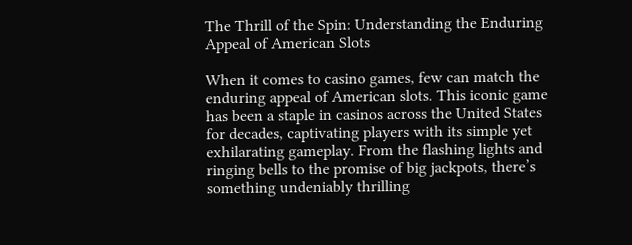The Thrill of the Spin: Understanding the Enduring Appeal of American Slots

When it comes to casino games, few can match the enduring appeal of American slots. This iconic game has been a staple in casinos across the United States for decades, captivating players with its simple yet exhilarating gameplay. From the flashing lights and ringing bells to the promise of big jackpots, there’s something undeniably thrilling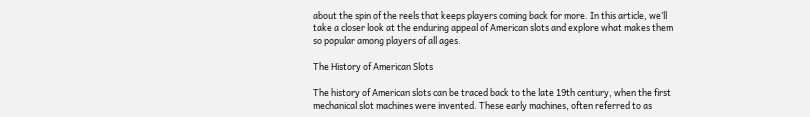about the spin of the reels that keeps players coming back for more. In this article, we’ll take a closer look at the enduring appeal of American slots and explore what makes them so popular among players of all ages.

The History of American Slots

The history of American slots can be traced back to the late 19th century, when the first mechanical slot machines were invented. These early machines, often referred to as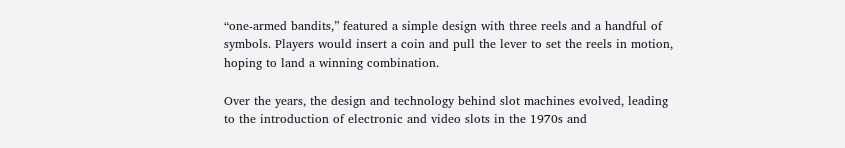“one-armed bandits,” featured a simple design with three reels and a handful of symbols. Players would insert a coin and pull the lever to set the reels in motion, hoping to land a winning combination.

Over the years, the design and technology behind slot machines evolved, leading to the introduction of electronic and video slots in the 1970s and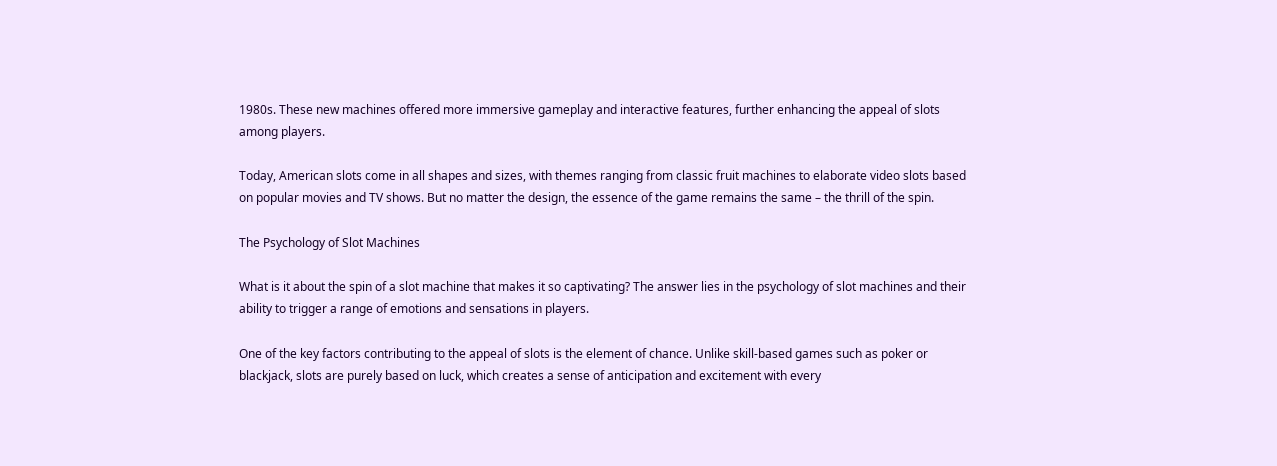1980s. These new machines offered more immersive gameplay and interactive features, further enhancing the appeal of slots among players.

Today, American slots come in all shapes and sizes, with themes ranging from classic fruit machines to elaborate video slots based on popular movies and TV shows. But no matter the design, the essence of the game remains the same – the thrill of the spin.

The Psychology of Slot Machines

What is it about the spin of a slot machine that makes it so captivating? The answer lies in the psychology of slot machines and their ability to trigger a range of emotions and sensations in players.

One of the key factors contributing to the appeal of slots is the element of chance. Unlike skill-based games such as poker or blackjack, slots are purely based on luck, which creates a sense of anticipation and excitement with every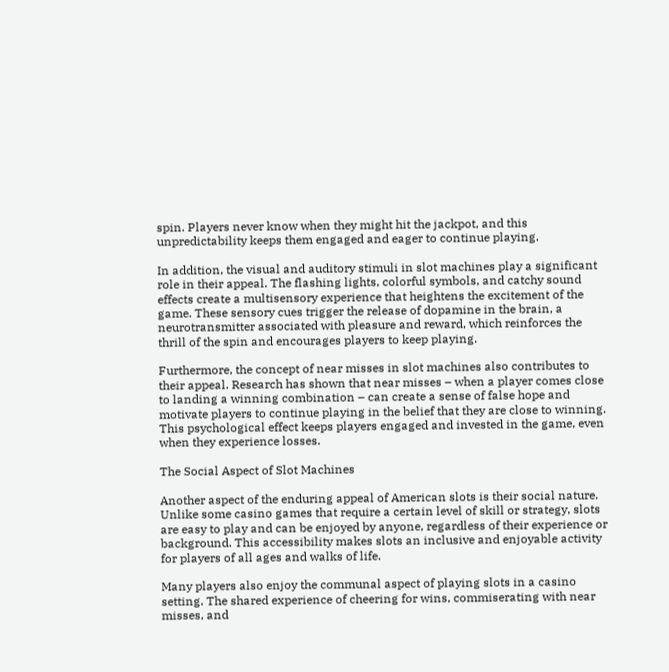spin. Players never know when they might hit the jackpot, and this unpredictability keeps them engaged and eager to continue playing.

In addition, the visual and auditory stimuli in slot machines play a significant role in their appeal. The flashing lights, colorful symbols, and catchy sound effects create a multisensory experience that heightens the excitement of the game. These sensory cues trigger the release of dopamine in the brain, a neurotransmitter associated with pleasure and reward, which reinforces the thrill of the spin and encourages players to keep playing.

Furthermore, the concept of near misses in slot machines also contributes to their appeal. Research has shown that near misses – when a player comes close to landing a winning combination – can create a sense of false hope and motivate players to continue playing in the belief that they are close to winning. This psychological effect keeps players engaged and invested in the game, even when they experience losses.

The Social Aspect of Slot Machines

Another aspect of the enduring appeal of American slots is their social nature. Unlike some casino games that require a certain level of skill or strategy, slots are easy to play and can be enjoyed by anyone, regardless of their experience or background. This accessibility makes slots an inclusive and enjoyable activity for players of all ages and walks of life.

Many players also enjoy the communal aspect of playing slots in a casino setting. The shared experience of cheering for wins, commiserating with near misses, and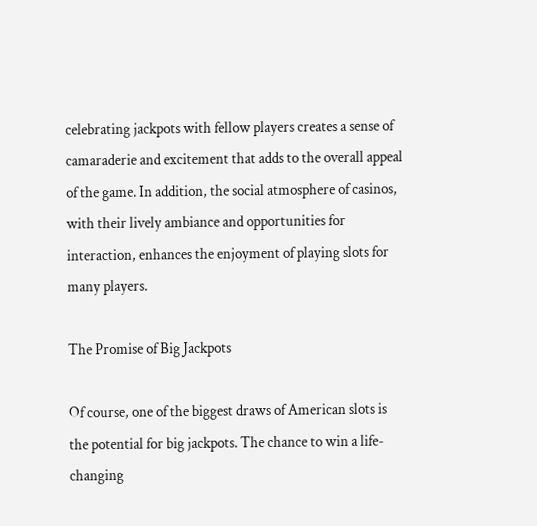celebrating jackpots with fellow players creates a sense of camaraderie and excitement that adds to the overall appeal of the game. In addition, the social atmosphere of casinos, with their lively ambiance and opportunities for interaction, enhances the enjoyment of playing slots for many players.

The Promise of Big Jackpots

Of course, one of the biggest draws of American slots is the potential for big jackpots. The chance to win a life-changing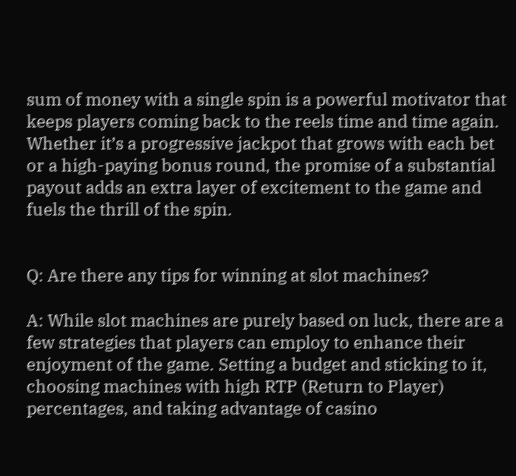sum of money with a single spin is a powerful motivator that keeps players coming back to the reels time and time again. Whether it’s a progressive jackpot that grows with each bet or a high-paying bonus round, the promise of a substantial payout adds an extra layer of excitement to the game and fuels the thrill of the spin.


Q: Are there any tips for winning at slot machines?

A: While slot machines are purely based on luck, there are a few strategies that players can employ to enhance their enjoyment of the game. Setting a budget and sticking to it, choosing machines with high RTP (Return to Player) percentages, and taking advantage of casino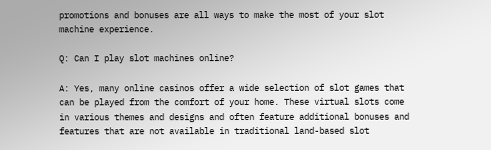promotions and bonuses are all ways to make the most of your slot machine experience.

Q: Can I play slot machines online?

A: Yes, many online casinos offer a wide selection of slot games that can be played from the comfort of your home. These virtual slots come in various themes and designs and often feature additional bonuses and features that are not available in traditional land-based slot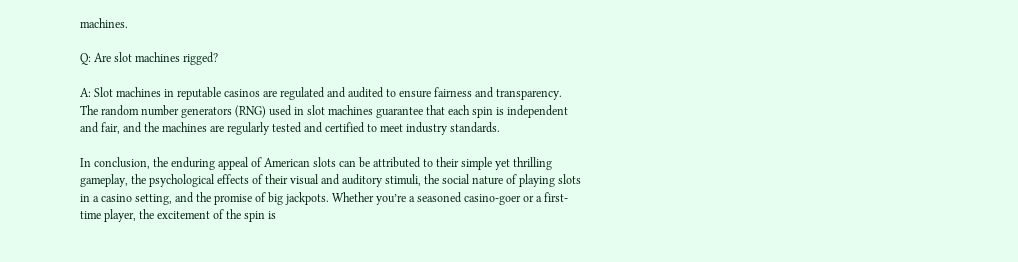machines.

Q: Are slot machines rigged?

A: Slot machines in reputable casinos are regulated and audited to ensure fairness and transparency. The random number generators (RNG) used in slot machines guarantee that each spin is independent and fair, and the machines are regularly tested and certified to meet industry standards.

In conclusion, the enduring appeal of American slots can be attributed to their simple yet thrilling gameplay, the psychological effects of their visual and auditory stimuli, the social nature of playing slots in a casino setting, and the promise of big jackpots. Whether you’re a seasoned casino-goer or a first-time player, the excitement of the spin is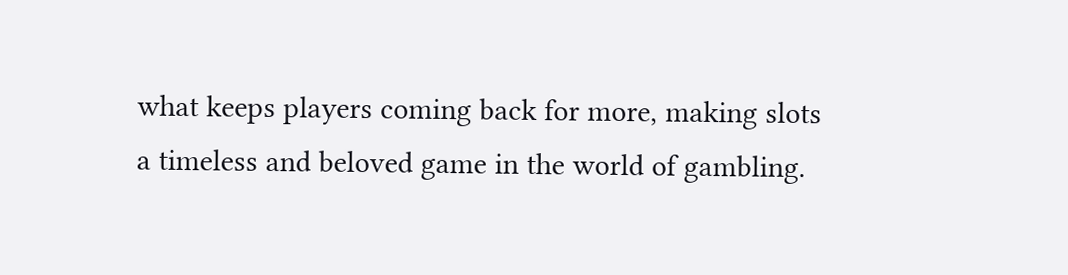what keeps players coming back for more, making slots a timeless and beloved game in the world of gambling.